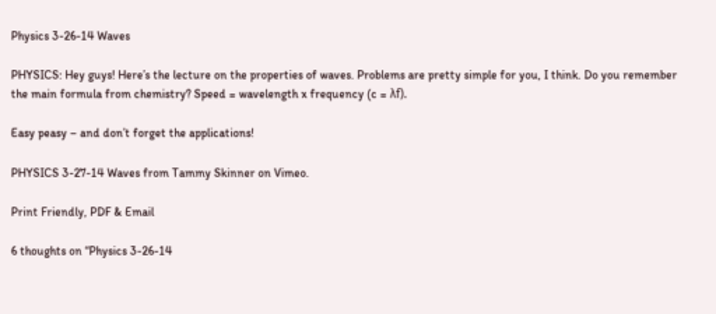Physics 3-26-14 Waves

PHYSICS: Hey guys! Here’s the lecture on the properties of waves. Problems are pretty simple for you, I think. Do you remember the main formula from chemistry? Speed = wavelength x frequency (c = λf).

Easy peasy – and don’t forget the applications!

PHYSICS 3-27-14 Waves from Tammy Skinner on Vimeo.

Print Friendly, PDF & Email

6 thoughts on “Physics 3-26-14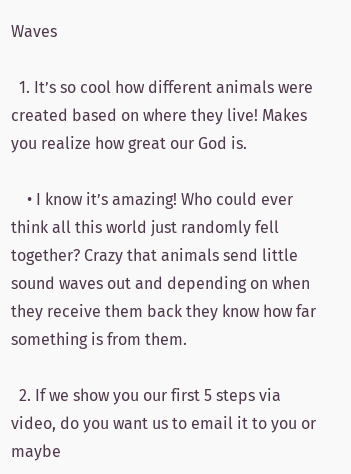Waves

  1. It’s so cool how different animals were created based on where they live! Makes you realize how great our God is.

    • I know it’s amazing! Who could ever think all this world just randomly fell together? Crazy that animals send little sound waves out and depending on when they receive them back they know how far something is from them.

  2. If we show you our first 5 steps via video, do you want us to email it to you or maybe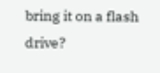bring it on a flash drive?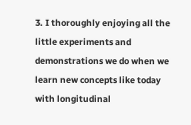3. I thoroughly enjoying all the little experiments and demonstrations we do when we learn new concepts like today with longitudinal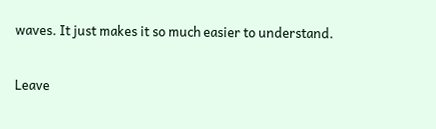waves. It just makes it so much easier to understand.

Leave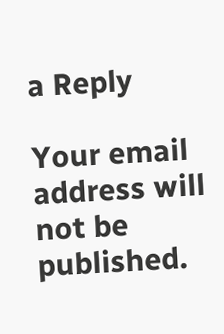a Reply

Your email address will not be published.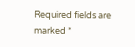Required fields are marked *